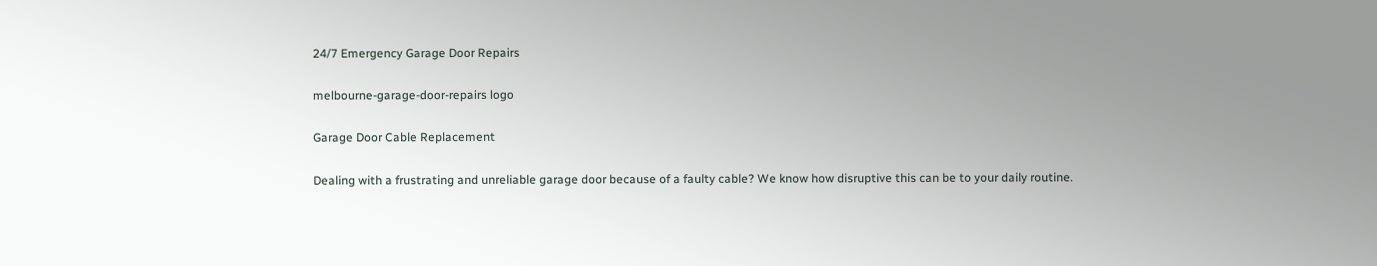24/7 Emergency Garage Door Repairs

melbourne-garage-door-repairs logo

Garage Door Cable Replacement

Dealing with a frustrating and unreliable garage door because of a faulty cable? We know how disruptive this can be to your daily routine.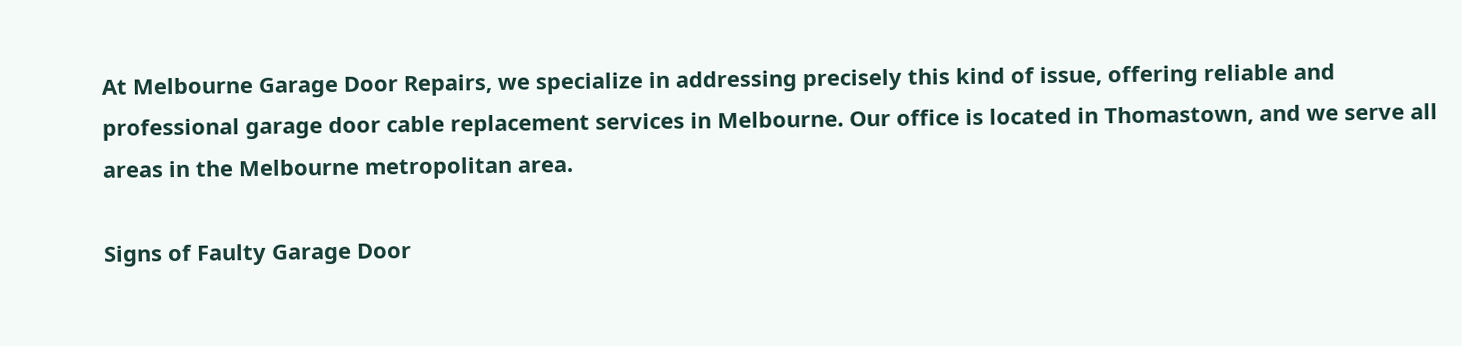At Melbourne Garage Door Repairs, we specialize in addressing precisely this kind of issue, offering reliable and professional garage door cable replacement services in Melbourne. Our office is located in Thomastown, and we serve all areas in the Melbourne metropolitan area.

Signs of Faulty Garage Door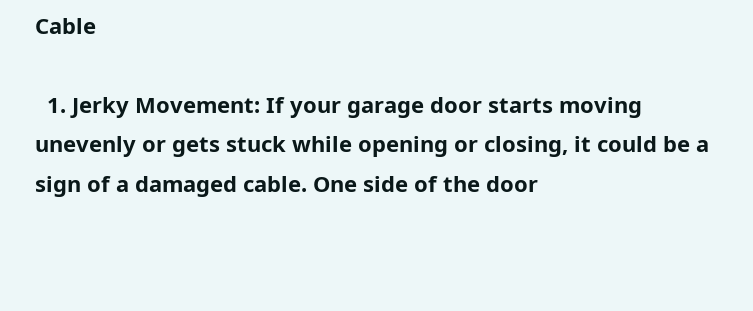Cable

  1. Jerky Movement: If your garage door starts moving unevenly or gets stuck while opening or closing, it could be a sign of a damaged cable. One side of the door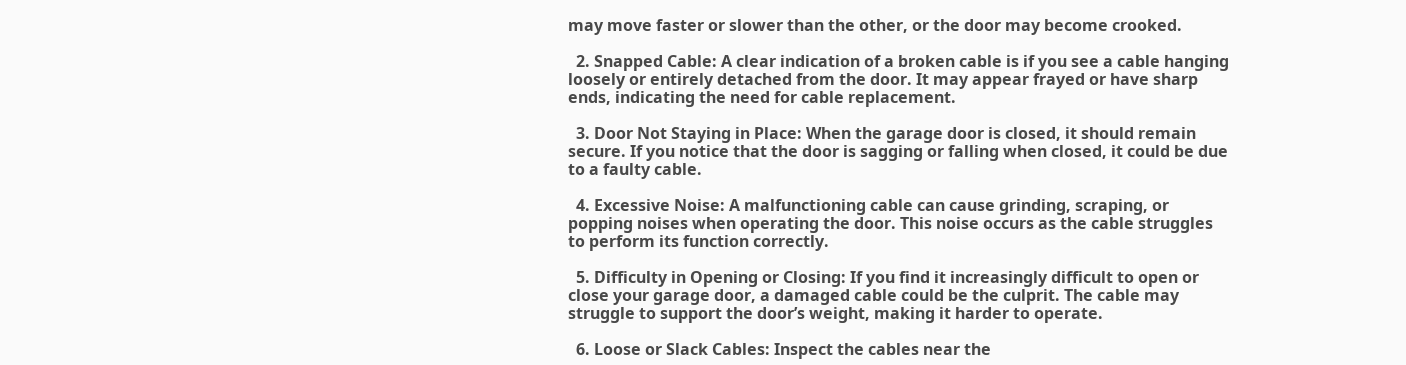may move faster or slower than the other, or the door may become crooked.

  2. Snapped Cable: A clear indication of a broken cable is if you see a cable hanging loosely or entirely detached from the door. It may appear frayed or have sharp ends, indicating the need for cable replacement.

  3. Door Not Staying in Place: When the garage door is closed, it should remain secure. If you notice that the door is sagging or falling when closed, it could be due to a faulty cable.

  4. Excessive Noise: A malfunctioning cable can cause grinding, scraping, or popping noises when operating the door. This noise occurs as the cable struggles to perform its function correctly.

  5. Difficulty in Opening or Closing: If you find it increasingly difficult to open or close your garage door, a damaged cable could be the culprit. The cable may struggle to support the door’s weight, making it harder to operate.

  6. Loose or Slack Cables: Inspect the cables near the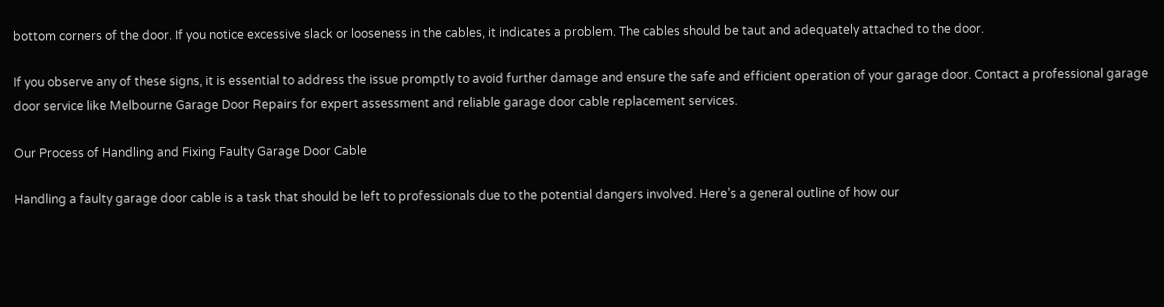bottom corners of the door. If you notice excessive slack or looseness in the cables, it indicates a problem. The cables should be taut and adequately attached to the door.

If you observe any of these signs, it is essential to address the issue promptly to avoid further damage and ensure the safe and efficient operation of your garage door. Contact a professional garage door service like Melbourne Garage Door Repairs for expert assessment and reliable garage door cable replacement services.

Our Process of Handling and Fixing Faulty Garage Door Cable

Handling a faulty garage door cable is a task that should be left to professionals due to the potential dangers involved. Here’s a general outline of how our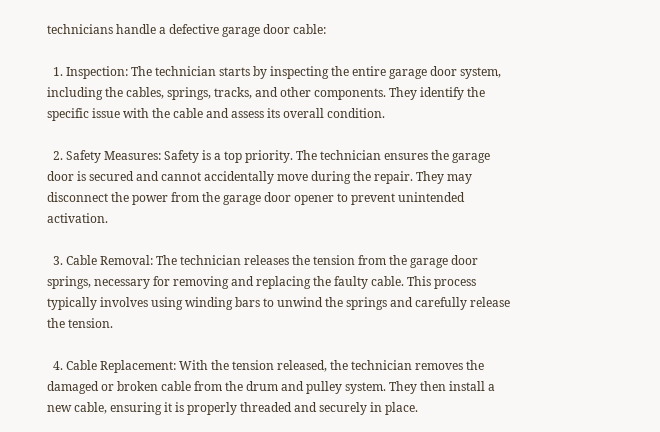technicians handle a defective garage door cable:

  1. Inspection: The technician starts by inspecting the entire garage door system, including the cables, springs, tracks, and other components. They identify the specific issue with the cable and assess its overall condition.

  2. Safety Measures: Safety is a top priority. The technician ensures the garage door is secured and cannot accidentally move during the repair. They may disconnect the power from the garage door opener to prevent unintended activation.

  3. Cable Removal: The technician releases the tension from the garage door springs, necessary for removing and replacing the faulty cable. This process typically involves using winding bars to unwind the springs and carefully release the tension.

  4. Cable Replacement: With the tension released, the technician removes the damaged or broken cable from the drum and pulley system. They then install a new cable, ensuring it is properly threaded and securely in place.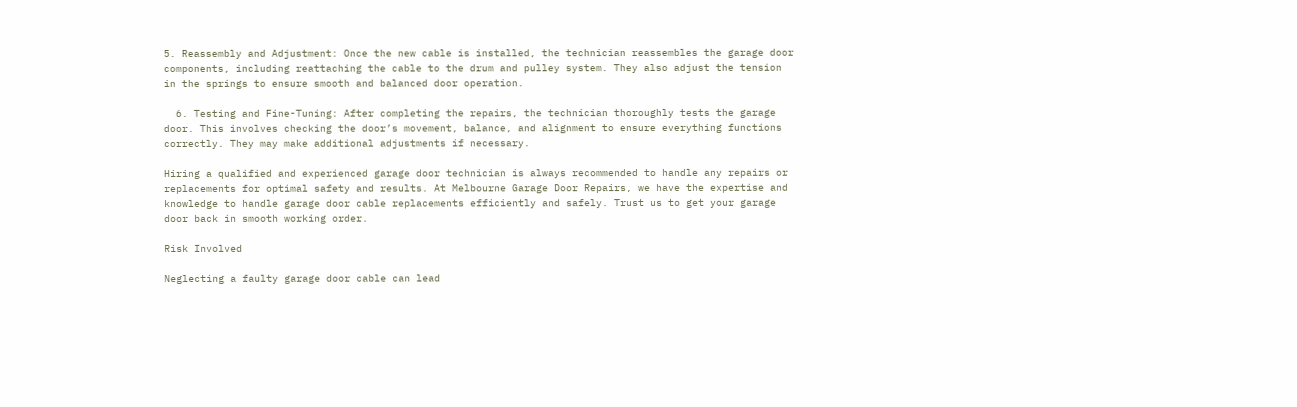5. Reassembly and Adjustment: Once the new cable is installed, the technician reassembles the garage door components, including reattaching the cable to the drum and pulley system. They also adjust the tension in the springs to ensure smooth and balanced door operation.

  6. Testing and Fine-Tuning: After completing the repairs, the technician thoroughly tests the garage door. This involves checking the door’s movement, balance, and alignment to ensure everything functions correctly. They may make additional adjustments if necessary.

Hiring a qualified and experienced garage door technician is always recommended to handle any repairs or replacements for optimal safety and results. At Melbourne Garage Door Repairs, we have the expertise and knowledge to handle garage door cable replacements efficiently and safely. Trust us to get your garage door back in smooth working order.

Risk Involved

Neglecting a faulty garage door cable can lead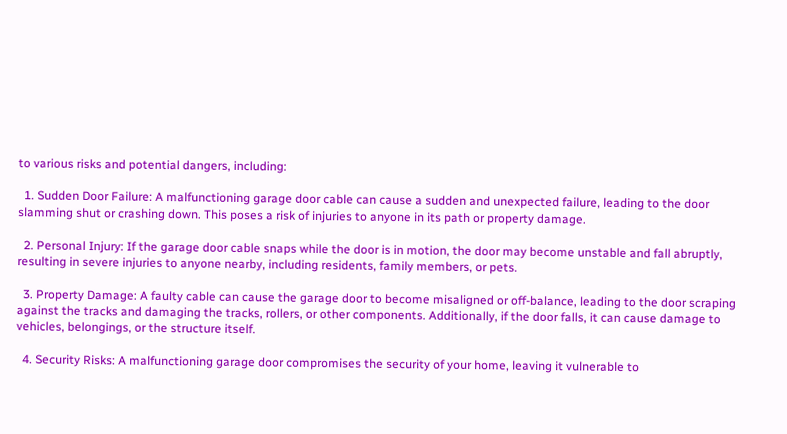to various risks and potential dangers, including:

  1. Sudden Door Failure: A malfunctioning garage door cable can cause a sudden and unexpected failure, leading to the door slamming shut or crashing down. This poses a risk of injuries to anyone in its path or property damage.

  2. Personal Injury: If the garage door cable snaps while the door is in motion, the door may become unstable and fall abruptly, resulting in severe injuries to anyone nearby, including residents, family members, or pets.

  3. Property Damage: A faulty cable can cause the garage door to become misaligned or off-balance, leading to the door scraping against the tracks and damaging the tracks, rollers, or other components. Additionally, if the door falls, it can cause damage to vehicles, belongings, or the structure itself.

  4. Security Risks: A malfunctioning garage door compromises the security of your home, leaving it vulnerable to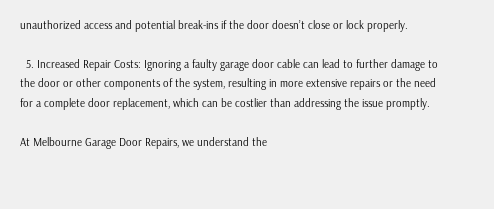unauthorized access and potential break-ins if the door doesn’t close or lock properly.

  5. Increased Repair Costs: Ignoring a faulty garage door cable can lead to further damage to the door or other components of the system, resulting in more extensive repairs or the need for a complete door replacement, which can be costlier than addressing the issue promptly.

At Melbourne Garage Door Repairs, we understand the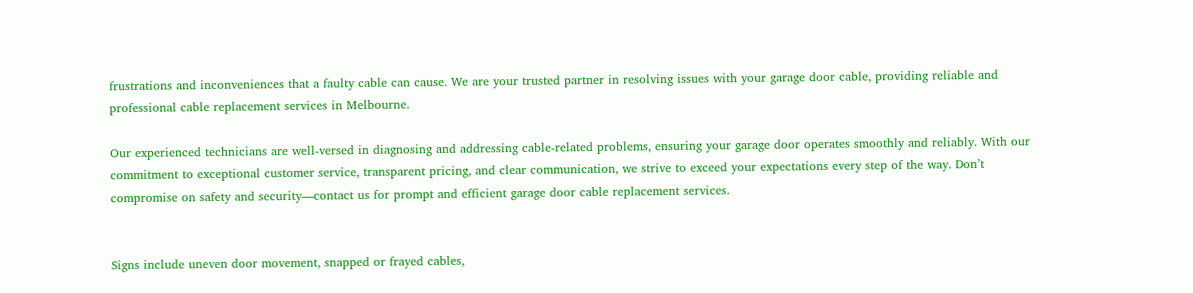frustrations and inconveniences that a faulty cable can cause. We are your trusted partner in resolving issues with your garage door cable, providing reliable and professional cable replacement services in Melbourne.

Our experienced technicians are well-versed in diagnosing and addressing cable-related problems, ensuring your garage door operates smoothly and reliably. With our commitment to exceptional customer service, transparent pricing, and clear communication, we strive to exceed your expectations every step of the way. Don’t compromise on safety and security—contact us for prompt and efficient garage door cable replacement services.


Signs include uneven door movement, snapped or frayed cables,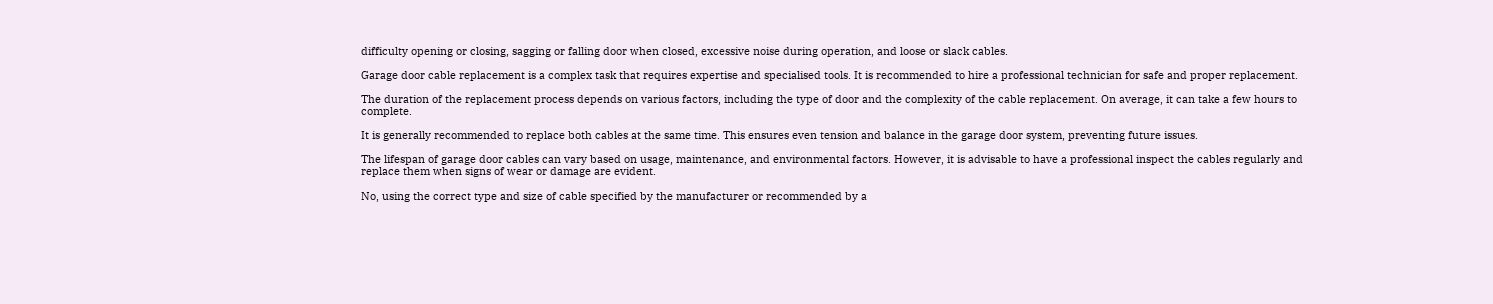difficulty opening or closing, sagging or falling door when closed, excessive noise during operation, and loose or slack cables.

Garage door cable replacement is a complex task that requires expertise and specialised tools. It is recommended to hire a professional technician for safe and proper replacement.

The duration of the replacement process depends on various factors, including the type of door and the complexity of the cable replacement. On average, it can take a few hours to complete.

It is generally recommended to replace both cables at the same time. This ensures even tension and balance in the garage door system, preventing future issues.

The lifespan of garage door cables can vary based on usage, maintenance, and environmental factors. However, it is advisable to have a professional inspect the cables regularly and replace them when signs of wear or damage are evident.

No, using the correct type and size of cable specified by the manufacturer or recommended by a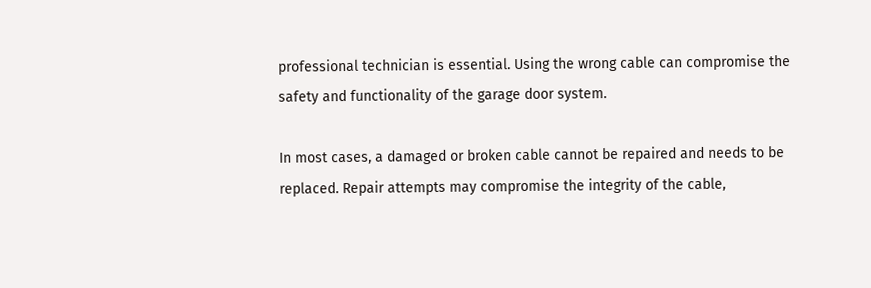professional technician is essential. Using the wrong cable can compromise the safety and functionality of the garage door system.

In most cases, a damaged or broken cable cannot be repaired and needs to be replaced. Repair attempts may compromise the integrity of the cable,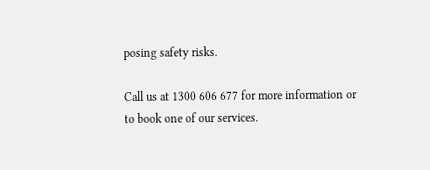posing safety risks.

Call us at 1300 606 677 for more information or to book one of our services.